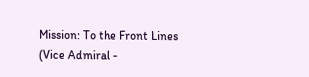Mission: To the Front Lines (Vice Admiral -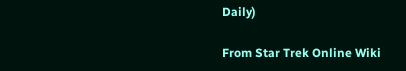Daily)

From Star Trek Online Wiki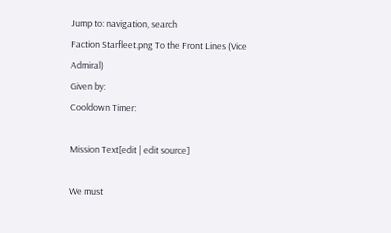Jump to: navigation, search
Faction Starfleet.png To the Front Lines (Vice Admiral)
Given by:
Cooldown Timer:

Mission Text[edit | edit source]

We must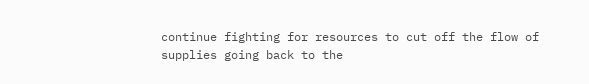continue fighting for resources to cut off the flow of supplies going back to the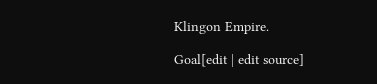Klingon Empire.

Goal[edit | edit source]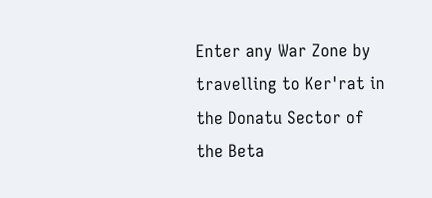Enter any War Zone by travelling to Ker'rat in the Donatu Sector of the Beta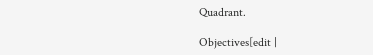Quadrant.

Objectives[edit |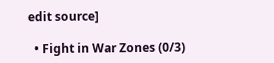edit source]

  • Fight in War Zones (0/3)